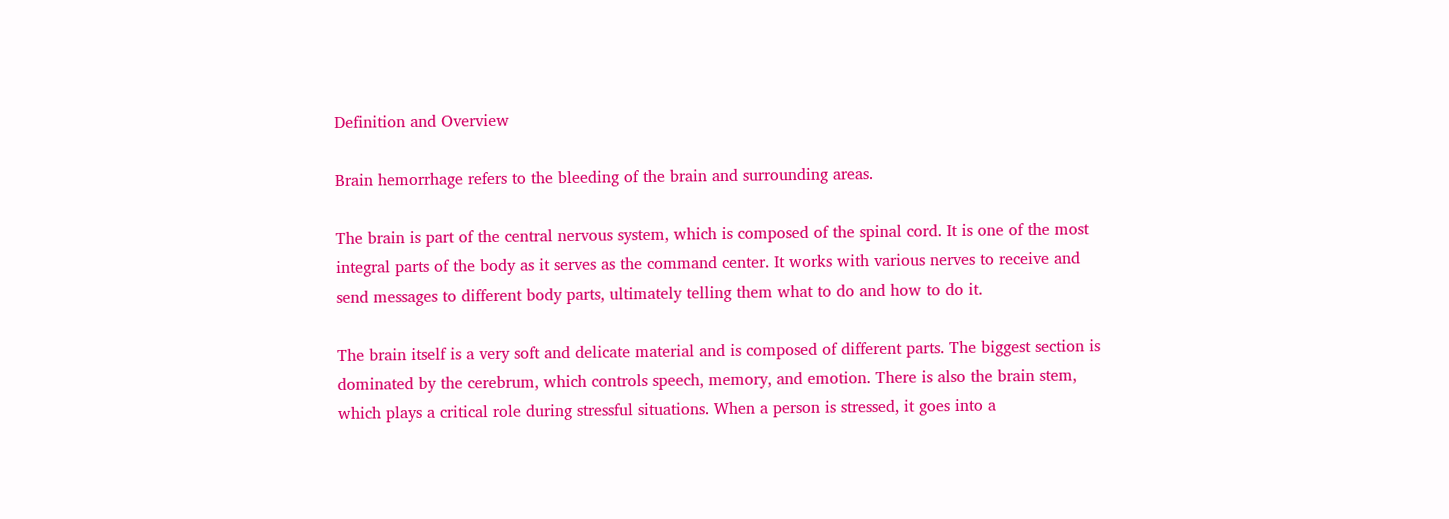Definition and Overview

Brain hemorrhage refers to the bleeding of the brain and surrounding areas.

The brain is part of the central nervous system, which is composed of the spinal cord. It is one of the most integral parts of the body as it serves as the command center. It works with various nerves to receive and send messages to different body parts, ultimately telling them what to do and how to do it.

The brain itself is a very soft and delicate material and is composed of different parts. The biggest section is dominated by the cerebrum, which controls speech, memory, and emotion. There is also the brain stem, which plays a critical role during stressful situations. When a person is stressed, it goes into a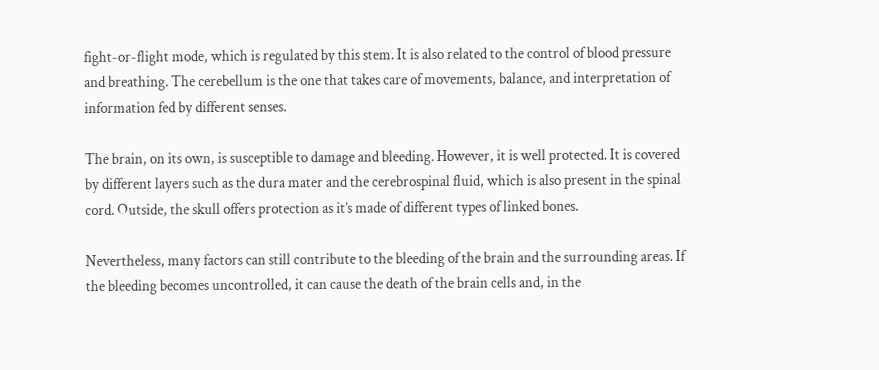fight-or-flight mode, which is regulated by this stem. It is also related to the control of blood pressure and breathing. The cerebellum is the one that takes care of movements, balance, and interpretation of information fed by different senses.

The brain, on its own, is susceptible to damage and bleeding. However, it is well protected. It is covered by different layers such as the dura mater and the cerebrospinal fluid, which is also present in the spinal cord. Outside, the skull offers protection as it’s made of different types of linked bones.

Nevertheless, many factors can still contribute to the bleeding of the brain and the surrounding areas. If the bleeding becomes uncontrolled, it can cause the death of the brain cells and, in the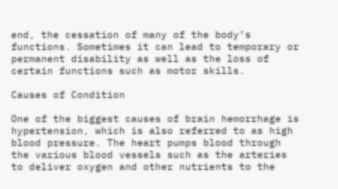end, the cessation of many of the body’s functions. Sometimes it can lead to temporary or permanent disability as well as the loss of certain functions such as motor skills.

Causes of Condition

One of the biggest causes of brain hemorrhage is hypertension, which is also referred to as high blood pressure. The heart pumps blood through the various blood vessels such as the arteries to deliver oxygen and other nutrients to the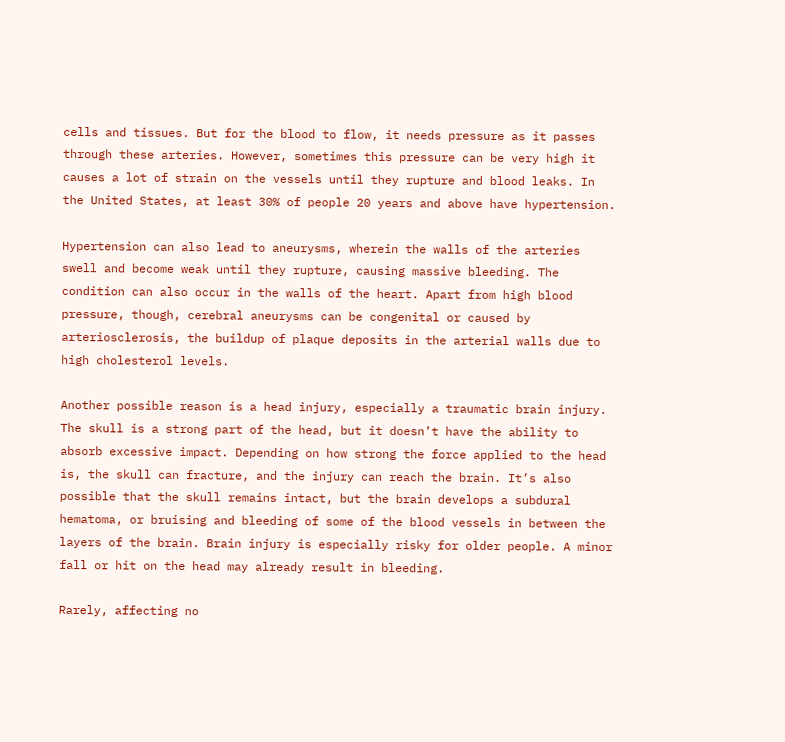cells and tissues. But for the blood to flow, it needs pressure as it passes through these arteries. However, sometimes this pressure can be very high it causes a lot of strain on the vessels until they rupture and blood leaks. In the United States, at least 30% of people 20 years and above have hypertension.

Hypertension can also lead to aneurysms, wherein the walls of the arteries swell and become weak until they rupture, causing massive bleeding. The condition can also occur in the walls of the heart. Apart from high blood pressure, though, cerebral aneurysms can be congenital or caused by arteriosclerosis, the buildup of plaque deposits in the arterial walls due to high cholesterol levels.

Another possible reason is a head injury, especially a traumatic brain injury. The skull is a strong part of the head, but it doesn’t have the ability to absorb excessive impact. Depending on how strong the force applied to the head is, the skull can fracture, and the injury can reach the brain. It’s also possible that the skull remains intact, but the brain develops a subdural hematoma, or bruising and bleeding of some of the blood vessels in between the layers of the brain. Brain injury is especially risky for older people. A minor fall or hit on the head may already result in bleeding.

Rarely, affecting no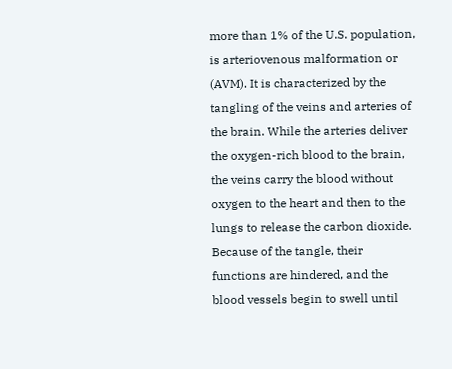more than 1% of the U.S. population, is arteriovenous malformation or (AVM). It is characterized by the tangling of the veins and arteries of the brain. While the arteries deliver the oxygen-rich blood to the brain, the veins carry the blood without oxygen to the heart and then to the lungs to release the carbon dioxide. Because of the tangle, their functions are hindered, and the blood vessels begin to swell until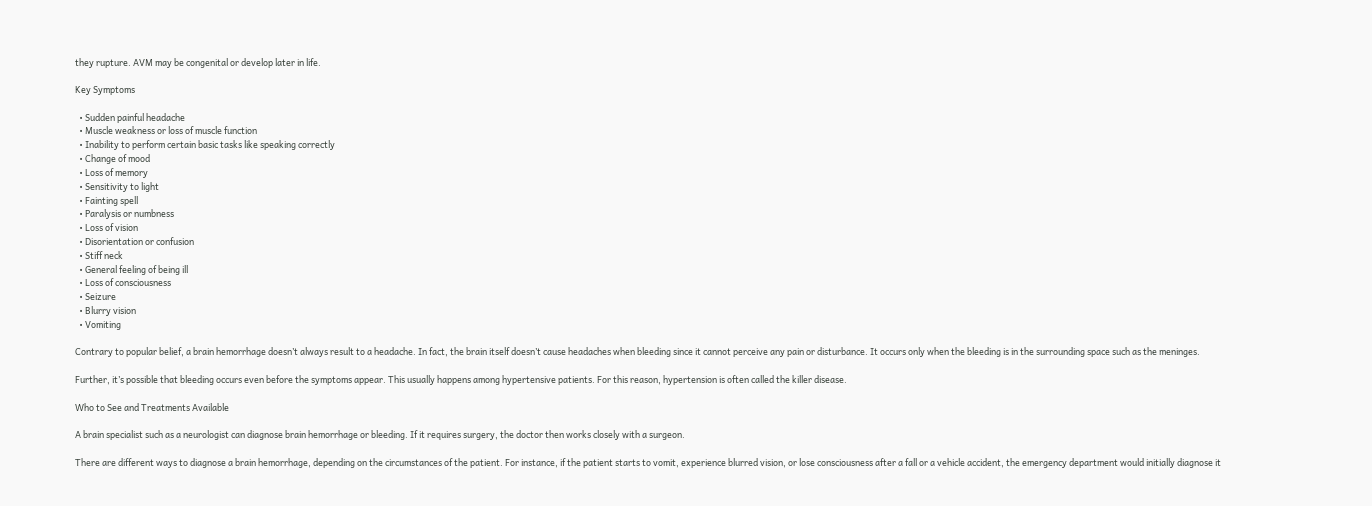they rupture. AVM may be congenital or develop later in life.

Key Symptoms

  • Sudden painful headache
  • Muscle weakness or loss of muscle function
  • Inability to perform certain basic tasks like speaking correctly
  • Change of mood
  • Loss of memory
  • Sensitivity to light
  • Fainting spell
  • Paralysis or numbness
  • Loss of vision
  • Disorientation or confusion
  • Stiff neck
  • General feeling of being ill
  • Loss of consciousness
  • Seizure
  • Blurry vision
  • Vomiting

Contrary to popular belief, a brain hemorrhage doesn’t always result to a headache. In fact, the brain itself doesn’t cause headaches when bleeding since it cannot perceive any pain or disturbance. It occurs only when the bleeding is in the surrounding space such as the meninges.

Further, it’s possible that bleeding occurs even before the symptoms appear. This usually happens among hypertensive patients. For this reason, hypertension is often called the killer disease.

Who to See and Treatments Available

A brain specialist such as a neurologist can diagnose brain hemorrhage or bleeding. If it requires surgery, the doctor then works closely with a surgeon.

There are different ways to diagnose a brain hemorrhage, depending on the circumstances of the patient. For instance, if the patient starts to vomit, experience blurred vision, or lose consciousness after a fall or a vehicle accident, the emergency department would initially diagnose it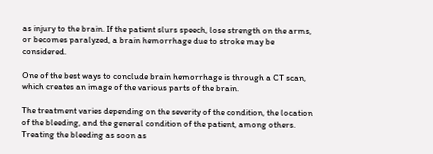as injury to the brain. If the patient slurs speech, lose strength on the arms, or becomes paralyzed, a brain hemorrhage due to stroke may be considered.

One of the best ways to conclude brain hemorrhage is through a CT scan, which creates an image of the various parts of the brain.

The treatment varies depending on the severity of the condition, the location of the bleeding, and the general condition of the patient, among others. Treating the bleeding as soon as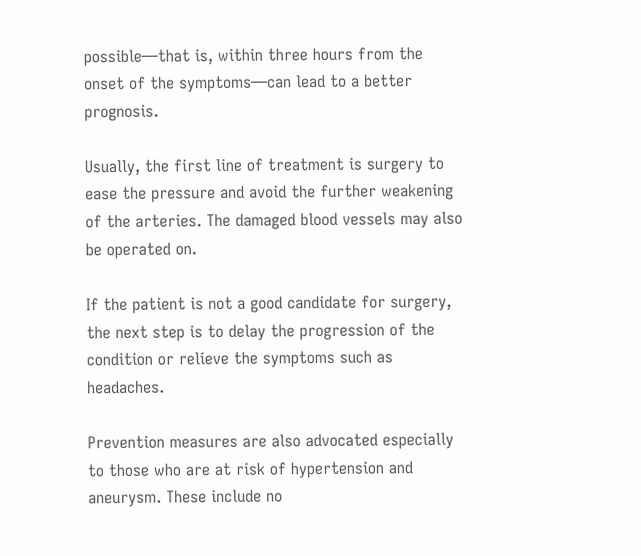possible—that is, within three hours from the onset of the symptoms—can lead to a better prognosis.

Usually, the first line of treatment is surgery to ease the pressure and avoid the further weakening of the arteries. The damaged blood vessels may also be operated on.

If the patient is not a good candidate for surgery, the next step is to delay the progression of the condition or relieve the symptoms such as headaches.

Prevention measures are also advocated especially to those who are at risk of hypertension and aneurysm. These include no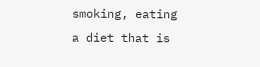smoking, eating a diet that is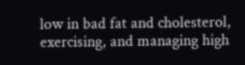low in bad fat and cholesterol, exercising, and managing high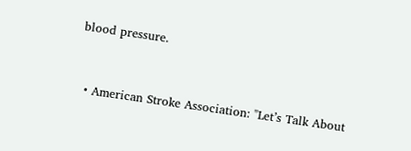blood pressure.


  • American Stroke Association: "Let’s Talk About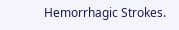Hemorrhagic Strokes.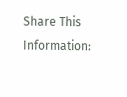Share This Information: